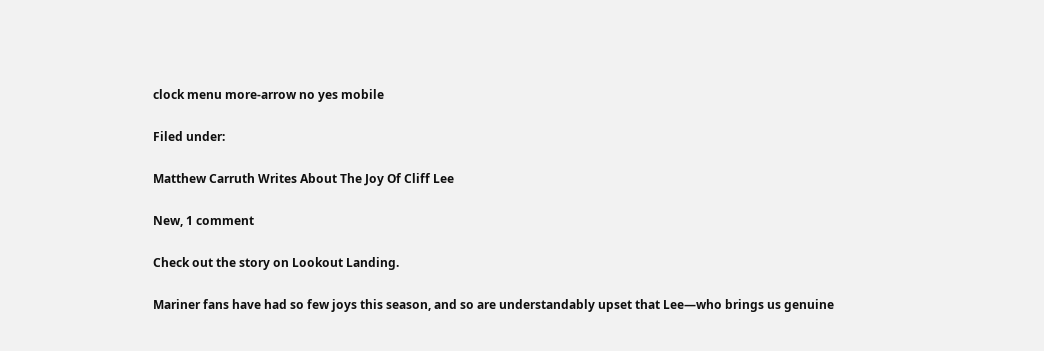clock menu more-arrow no yes mobile

Filed under:

Matthew Carruth Writes About The Joy Of Cliff Lee

New, 1 comment

Check out the story on Lookout Landing.

Mariner fans have had so few joys this season, and so are understandably upset that Lee—who brings us genuine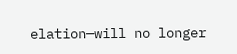elation—will no longer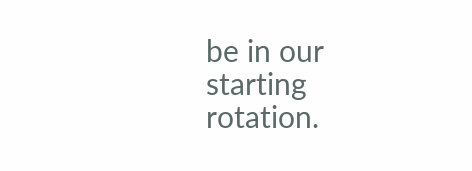be in our starting rotation.